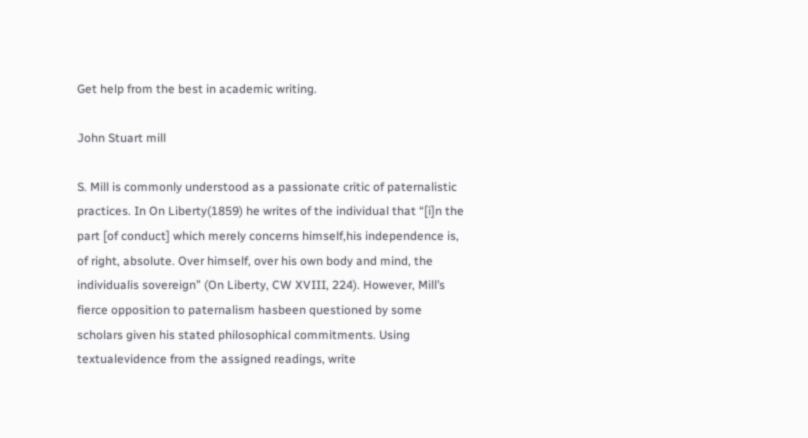Get help from the best in academic writing.

John Stuart mill

S. Mill is commonly understood as a passionate critic of paternalistic practices. In On Liberty(1859) he writes of the individual that “[i]n the part [of conduct] which merely concerns himself,his independence is, of right, absolute. Over himself, over his own body and mind, the individualis sovereign” (On Liberty, CW XVIII, 224). However, Mill’s fierce opposition to paternalism hasbeen questioned by some scholars given his stated philosophical commitments. Using textualevidence from the assigned readings, write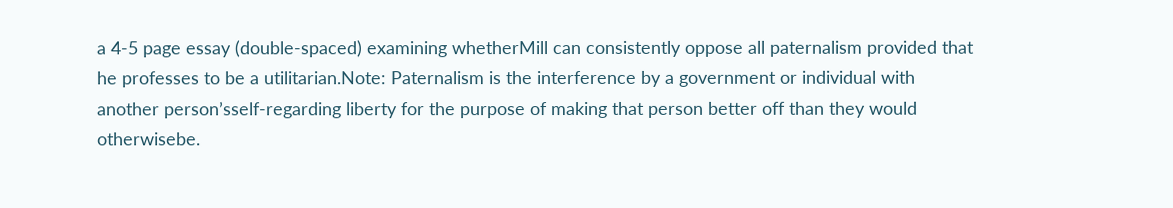a 4-5 page essay (double-spaced) examining whetherMill can consistently oppose all paternalism provided that he professes to be a utilitarian.Note: Paternalism is the interference by a government or individual with another person’sself-regarding liberty for the purpose of making that person better off than they would otherwisebe.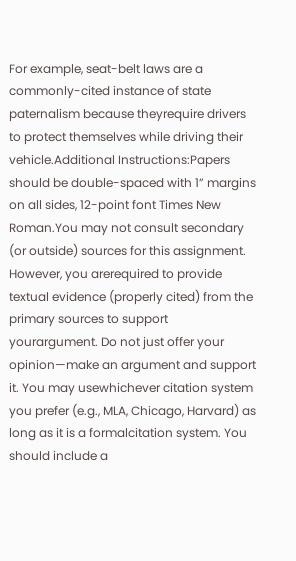For example, seat-belt laws are a commonly-cited instance of state paternalism because theyrequire drivers to protect themselves while driving their vehicle.Additional Instructions:Papers should be double-spaced with 1” margins on all sides, 12-point font Times New Roman.You may not consult secondary (or outside) sources for this assignment. However, you arerequired to provide textual evidence (properly cited) from the primary sources to support yourargument. Do not just offer your opinion—make an argument and support it. You may usewhichever citation system you prefer (e.g., MLA, Chicago, Harvard) as long as it is a formalcitation system. You should include a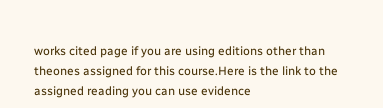works cited page if you are using editions other than theones assigned for this course.Here is the link to the assigned reading you can use evidence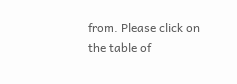from. Please click on the table of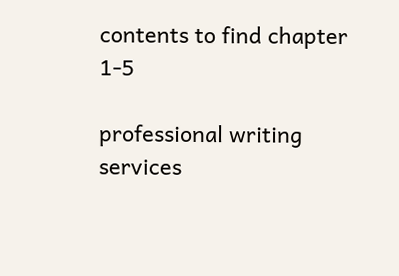contents to find chapter 1-5

professional writing services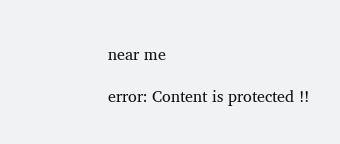near me

error: Content is protected !!